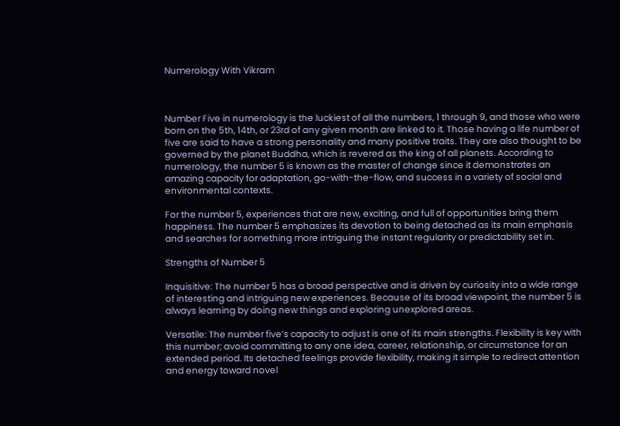Numerology With Vikram



Number Five in numerology is the luckiest of all the numbers, 1 through 9, and those who were born on the 5th, 14th, or 23rd of any given month are linked to it. Those having a life number of five are said to have a strong personality and many positive traits. They are also thought to be governed by the planet Buddha, which is revered as the king of all planets. According to numerology, the number 5 is known as the master of change since it demonstrates an amazing capacity for adaptation, go-with-the-flow, and success in a variety of social and environmental contexts.

For the number 5, experiences that are new, exciting, and full of opportunities bring them happiness. The number 5 emphasizes its devotion to being detached as its main emphasis and searches for something more intriguing the instant regularity or predictability set in.

Strengths of Number 5

Inquisitive: The number 5 has a broad perspective and is driven by curiosity into a wide range of interesting and intriguing new experiences. Because of its broad viewpoint, the number 5 is always learning by doing new things and exploring unexplored areas.

Versatile: The number five’s capacity to adjust is one of its main strengths. Flexibility is key with this number; avoid committing to any one idea, career, relationship, or circumstance for an extended period. Its detached feelings provide flexibility, making it simple to redirect attention and energy toward novel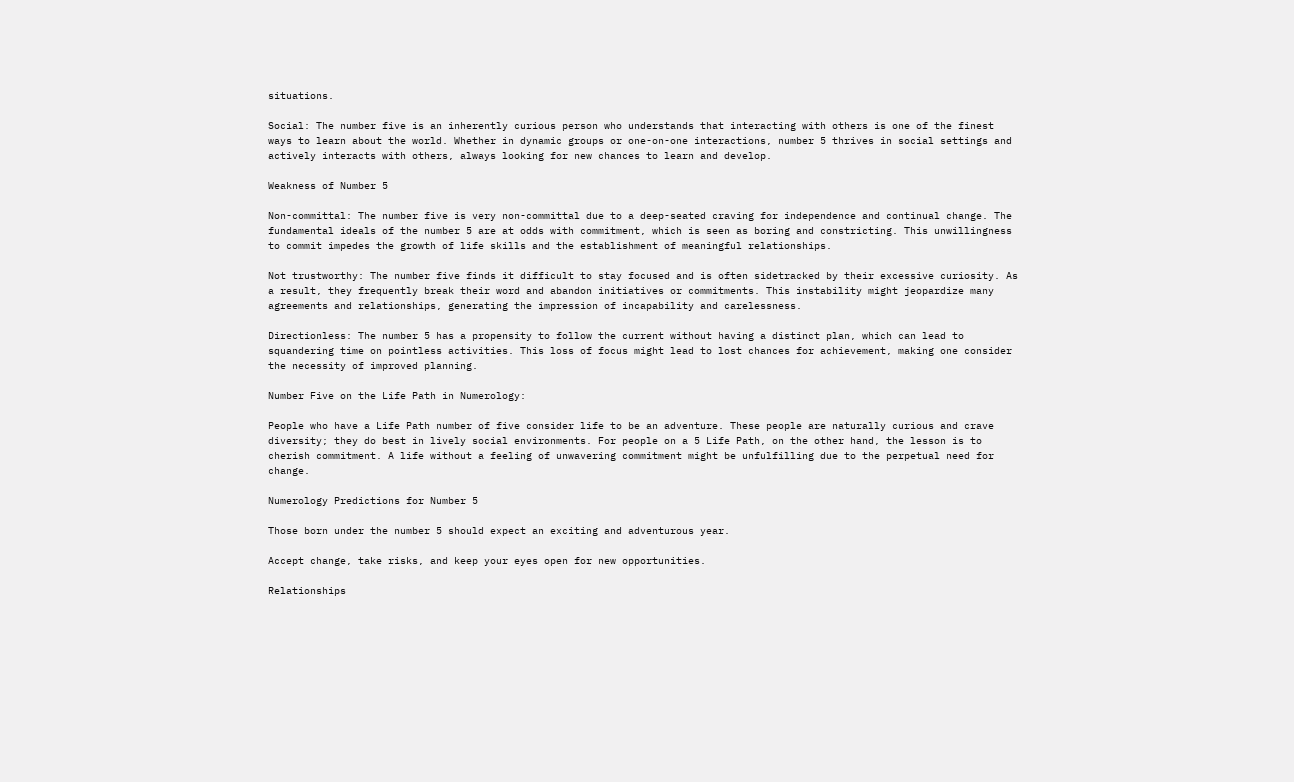situations.

Social: The number five is an inherently curious person who understands that interacting with others is one of the finest ways to learn about the world. Whether in dynamic groups or one-on-one interactions, number 5 thrives in social settings and actively interacts with others, always looking for new chances to learn and develop.

Weakness of Number 5

Non-committal: The number five is very non-committal due to a deep-seated craving for independence and continual change. The fundamental ideals of the number 5 are at odds with commitment, which is seen as boring and constricting. This unwillingness to commit impedes the growth of life skills and the establishment of meaningful relationships.

Not trustworthy: The number five finds it difficult to stay focused and is often sidetracked by their excessive curiosity. As a result, they frequently break their word and abandon initiatives or commitments. This instability might jeopardize many agreements and relationships, generating the impression of incapability and carelessness.

Directionless: The number 5 has a propensity to follow the current without having a distinct plan, which can lead to squandering time on pointless activities. This loss of focus might lead to lost chances for achievement, making one consider the necessity of improved planning.

Number Five on the Life Path in Numerology:

People who have a Life Path number of five consider life to be an adventure. These people are naturally curious and crave diversity; they do best in lively social environments. For people on a 5 Life Path, on the other hand, the lesson is to cherish commitment. A life without a feeling of unwavering commitment might be unfulfilling due to the perpetual need for change.

Numerology Predictions for Number 5

Those born under the number 5 should expect an exciting and adventurous year.

Accept change, take risks, and keep your eyes open for new opportunities.

Relationships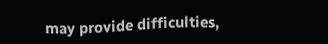may provide difficulties,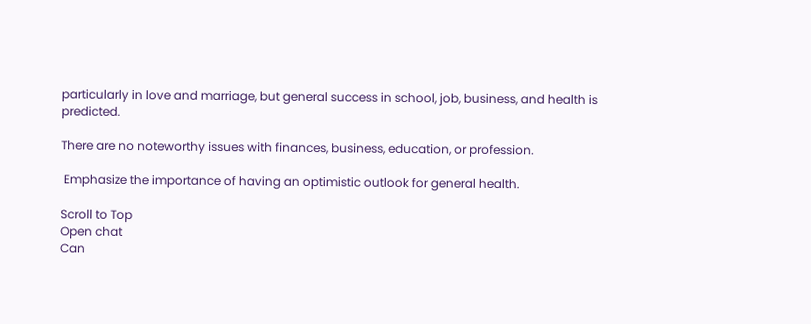particularly in love and marriage, but general success in school, job, business, and health is predicted.

There are no noteworthy issues with finances, business, education, or profession.

 Emphasize the importance of having an optimistic outlook for general health.

Scroll to Top
Open chat
Can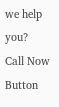we help you?
Call Now Button